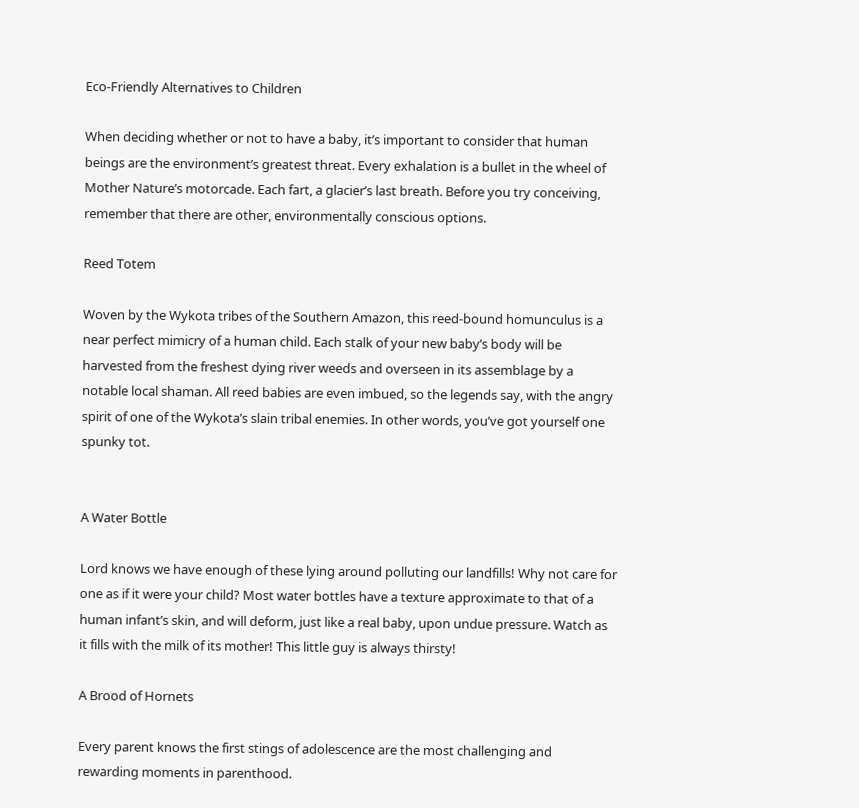Eco-Friendly Alternatives to Children

When deciding whether or not to have a baby, it’s important to consider that human beings are the environment’s greatest threat. Every exhalation is a bullet in the wheel of Mother Nature’s motorcade. Each fart, a glacier’s last breath. Before you try conceiving, remember that there are other, environmentally conscious options.

Reed Totem

Woven by the Wykota tribes of the Southern Amazon, this reed-bound homunculus is a near perfect mimicry of a human child. Each stalk of your new baby’s body will be harvested from the freshest dying river weeds and overseen in its assemblage by a notable local shaman. All reed babies are even imbued, so the legends say, with the angry spirit of one of the Wykota’s slain tribal enemies. In other words, you’ve got yourself one spunky tot.


A Water Bottle

Lord knows we have enough of these lying around polluting our landfills! Why not care for one as if it were your child? Most water bottles have a texture approximate to that of a human infant’s skin, and will deform, just like a real baby, upon undue pressure. Watch as it fills with the milk of its mother! This little guy is always thirsty!

A Brood of Hornets

Every parent knows the first stings of adolescence are the most challenging and rewarding moments in parenthood.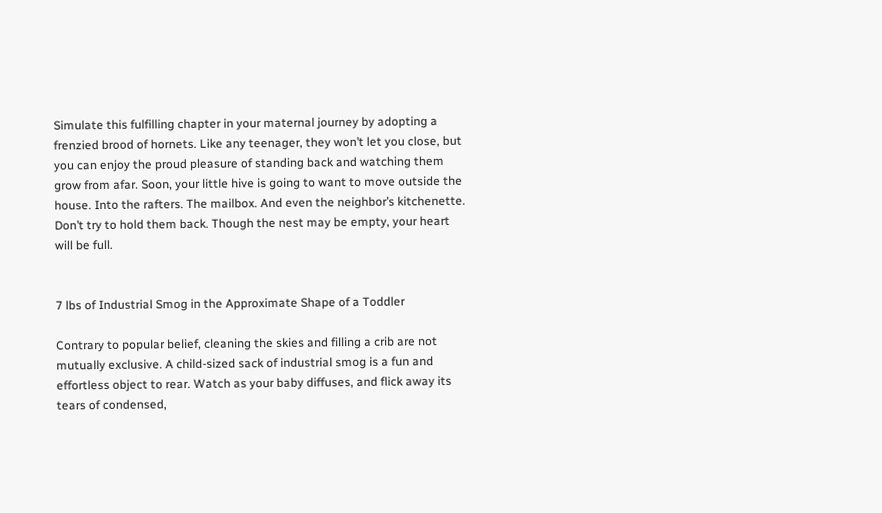Simulate this fulfilling chapter in your maternal journey by adopting a frenzied brood of hornets. Like any teenager, they won’t let you close, but you can enjoy the proud pleasure of standing back and watching them grow from afar. Soon, your little hive is going to want to move outside the house. Into the rafters. The mailbox. And even the neighbor’s kitchenette. Don’t try to hold them back. Though the nest may be empty, your heart will be full.


7 lbs of Industrial Smog in the Approximate Shape of a Toddler

Contrary to popular belief, cleaning the skies and filling a crib are not mutually exclusive. A child-sized sack of industrial smog is a fun and effortless object to rear. Watch as your baby diffuses, and flick away its tears of condensed,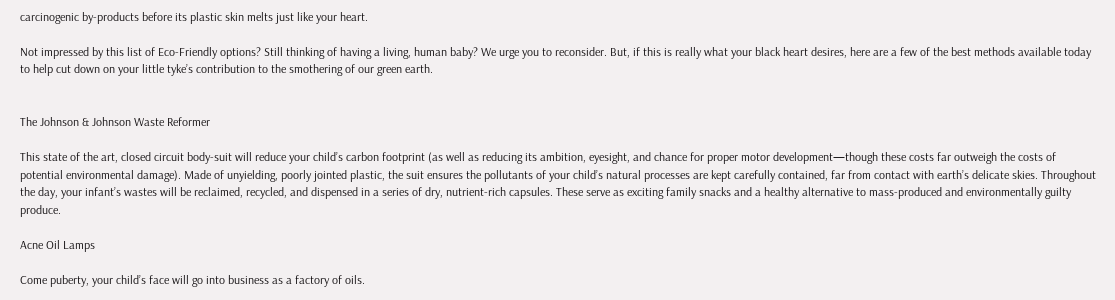carcinogenic by-products before its plastic skin melts just like your heart.

Not impressed by this list of Eco-Friendly options? Still thinking of having a living, human baby? We urge you to reconsider. But, if this is really what your black heart desires, here are a few of the best methods available today to help cut down on your little tyke’s contribution to the smothering of our green earth.


The Johnson & Johnson Waste Reformer

This state of the art, closed circuit body-suit will reduce your child’s carbon footprint (as well as reducing its ambition, eyesight, and chance for proper motor development—though these costs far outweigh the costs of potential environmental damage). Made of unyielding, poorly jointed plastic, the suit ensures the pollutants of your child’s natural processes are kept carefully contained, far from contact with earth’s delicate skies. Throughout the day, your infant’s wastes will be reclaimed, recycled, and dispensed in a series of dry, nutrient-rich capsules. These serve as exciting family snacks and a healthy alternative to mass-produced and environmentally guilty produce.

Acne Oil Lamps

Come puberty, your child’s face will go into business as a factory of oils.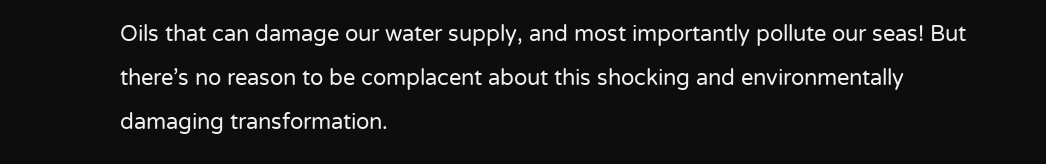Oils that can damage our water supply, and most importantly pollute our seas! But there’s no reason to be complacent about this shocking and environmentally damaging transformation.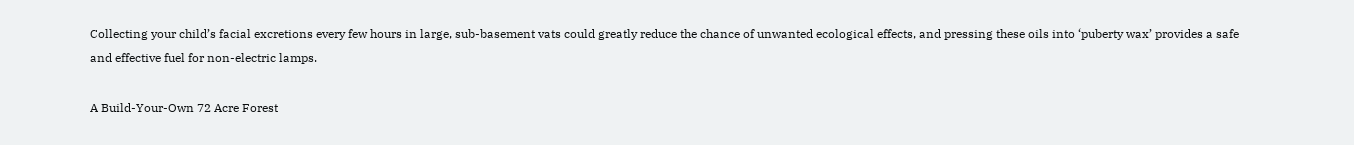Collecting your child’s facial excretions every few hours in large, sub-basement vats could greatly reduce the chance of unwanted ecological effects, and pressing these oils into ‘puberty wax’ provides a safe and effective fuel for non-electric lamps.

A Build-Your-Own 72 Acre Forest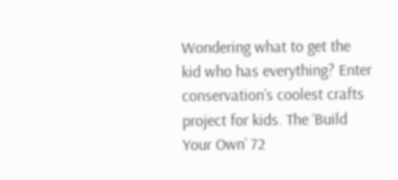Wondering what to get the kid who has everything? Enter conservation’s coolest crafts project for kids. The ‘Build Your Own’ 72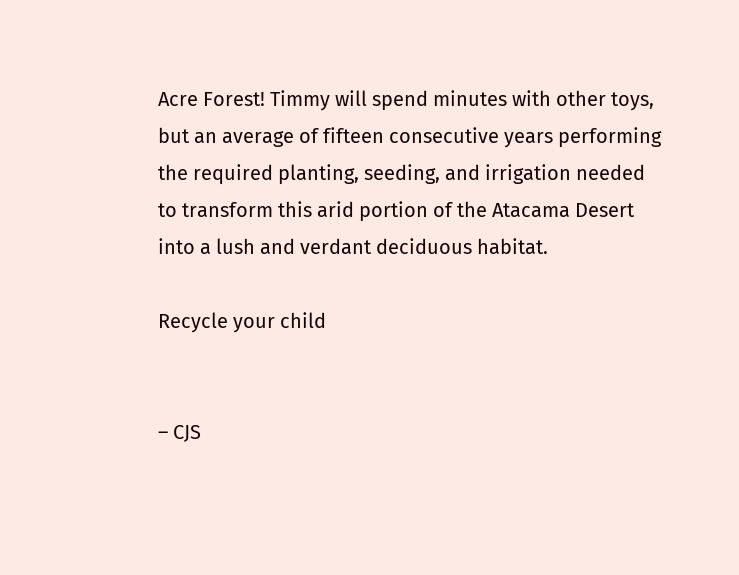Acre Forest! Timmy will spend minutes with other toys, but an average of fifteen consecutive years performing the required planting, seeding, and irrigation needed to transform this arid portion of the Atacama Desert into a lush and verdant deciduous habitat.

Recycle your child


– CJS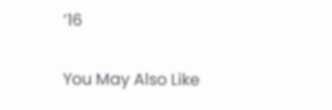’16

You May Also Like